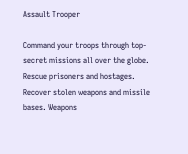Assault Trooper

Command your troops through top-secret missions all over the globe. Rescue prisoners and hostages. Recover stolen weapons and missile bases. Weapons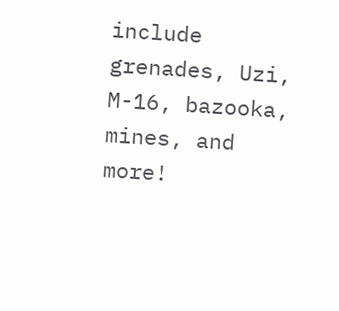include grenades, Uzi, M-16, bazooka, mines, and more!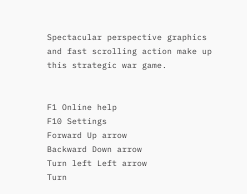Spectacular perspective graphics and fast scrolling action make up this strategic war game.


F1 Online help
F10 Settings
Forward Up arrow
Backward Down arrow
Turn left Left arrow
Turn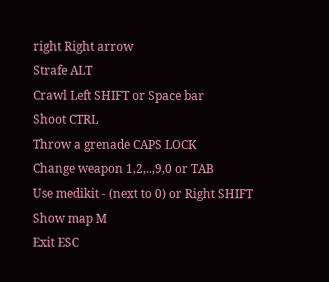right Right arrow
Strafe ALT
Crawl Left SHIFT or Space bar
Shoot CTRL
Throw a grenade CAPS LOCK
Change weapon 1,2,..,9,0 or TAB
Use medikit - (next to 0) or Right SHIFT
Show map M
Exit ESC